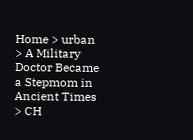Home > urban > A Military Doctor Became a Stepmom in Ancient Times > CH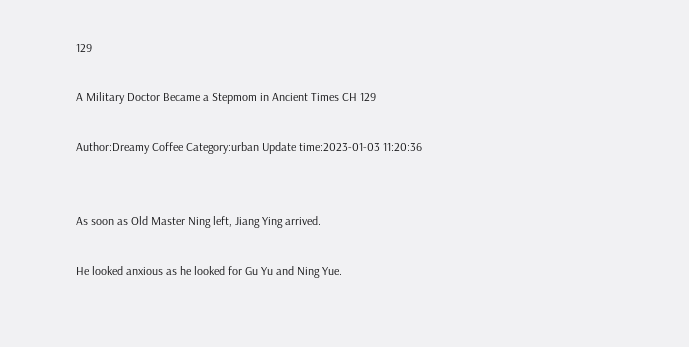129

A Military Doctor Became a Stepmom in Ancient Times CH 129

Author:Dreamy Coffee Category:urban Update time:2023-01-03 11:20:36


As soon as Old Master Ning left, Jiang Ying arrived.

He looked anxious as he looked for Gu Yu and Ning Yue.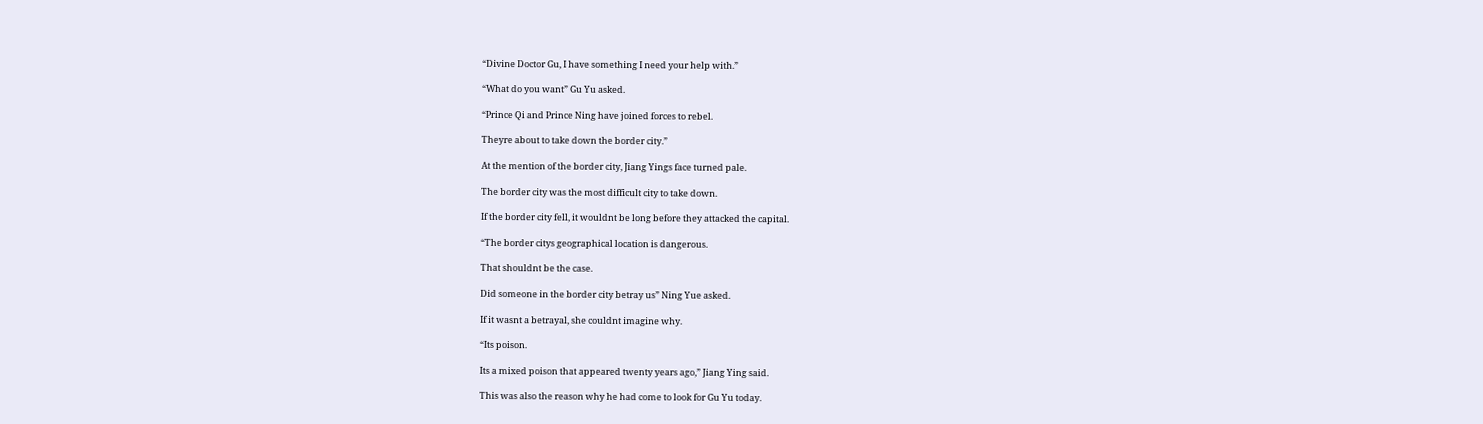“Divine Doctor Gu, I have something I need your help with.”

“What do you want” Gu Yu asked.

“Prince Qi and Prince Ning have joined forces to rebel.

Theyre about to take down the border city.”

At the mention of the border city, Jiang Yings face turned pale.

The border city was the most difficult city to take down.

If the border city fell, it wouldnt be long before they attacked the capital.

“The border citys geographical location is dangerous.

That shouldnt be the case.

Did someone in the border city betray us” Ning Yue asked.

If it wasnt a betrayal, she couldnt imagine why.

“Its poison.

Its a mixed poison that appeared twenty years ago,” Jiang Ying said.

This was also the reason why he had come to look for Gu Yu today.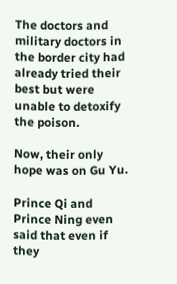The doctors and military doctors in the border city had already tried their best but were unable to detoxify the poison.

Now, their only hope was on Gu Yu.

Prince Qi and Prince Ning even said that even if they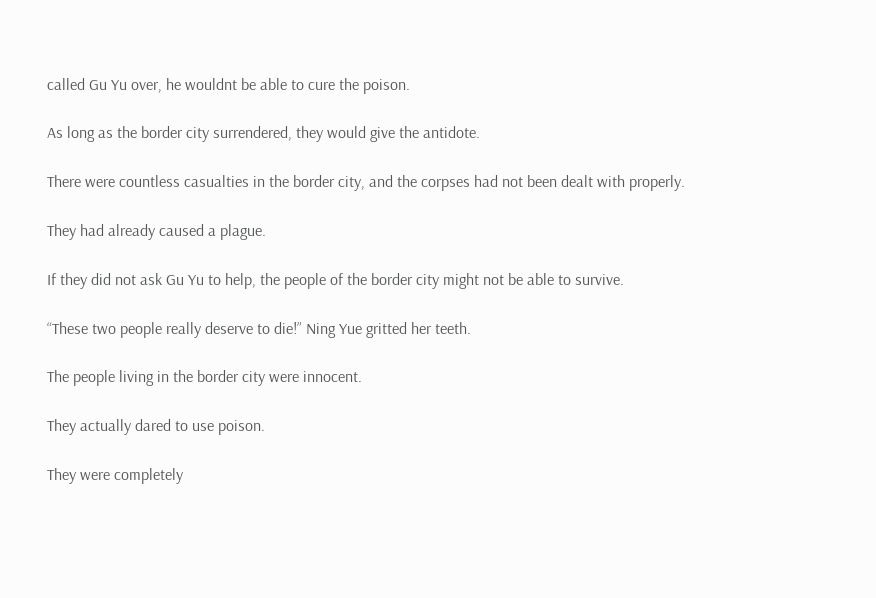called Gu Yu over, he wouldnt be able to cure the poison.

As long as the border city surrendered, they would give the antidote.

There were countless casualties in the border city, and the corpses had not been dealt with properly.

They had already caused a plague.

If they did not ask Gu Yu to help, the people of the border city might not be able to survive.

“These two people really deserve to die!” Ning Yue gritted her teeth.

The people living in the border city were innocent.

They actually dared to use poison.

They were completely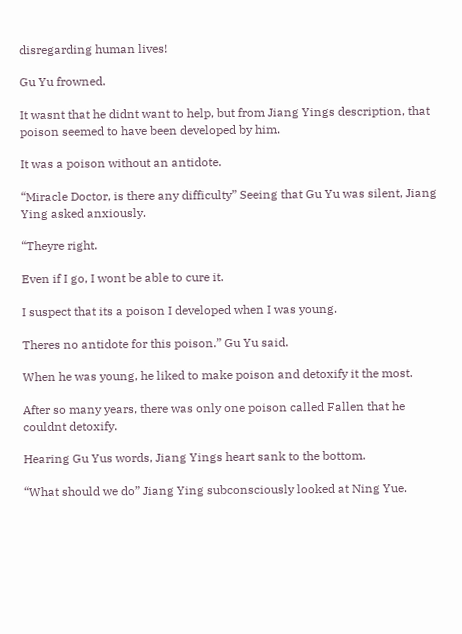disregarding human lives!

Gu Yu frowned.

It wasnt that he didnt want to help, but from Jiang Yings description, that poison seemed to have been developed by him.

It was a poison without an antidote.

“Miracle Doctor, is there any difficulty” Seeing that Gu Yu was silent, Jiang Ying asked anxiously.

“Theyre right.

Even if I go, I wont be able to cure it.

I suspect that its a poison I developed when I was young.

Theres no antidote for this poison.” Gu Yu said.

When he was young, he liked to make poison and detoxify it the most.

After so many years, there was only one poison called Fallen that he couldnt detoxify.

Hearing Gu Yus words, Jiang Yings heart sank to the bottom.

“What should we do” Jiang Ying subconsciously looked at Ning Yue.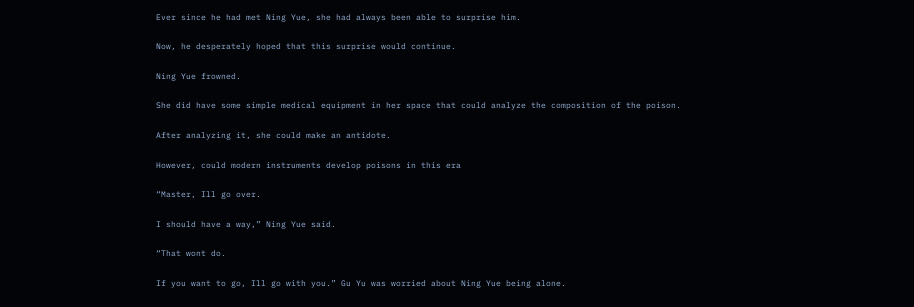Ever since he had met Ning Yue, she had always been able to surprise him.

Now, he desperately hoped that this surprise would continue.

Ning Yue frowned.

She did have some simple medical equipment in her space that could analyze the composition of the poison.

After analyzing it, she could make an antidote.

However, could modern instruments develop poisons in this era

“Master, Ill go over.

I should have a way,” Ning Yue said.

“That wont do.

If you want to go, Ill go with you.” Gu Yu was worried about Ning Yue being alone.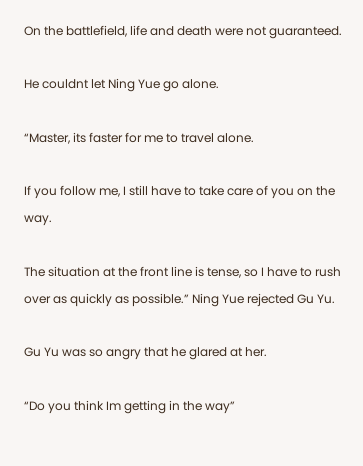On the battlefield, life and death were not guaranteed.

He couldnt let Ning Yue go alone.

“Master, its faster for me to travel alone.

If you follow me, I still have to take care of you on the way.

The situation at the front line is tense, so I have to rush over as quickly as possible.” Ning Yue rejected Gu Yu.

Gu Yu was so angry that he glared at her.

“Do you think Im getting in the way”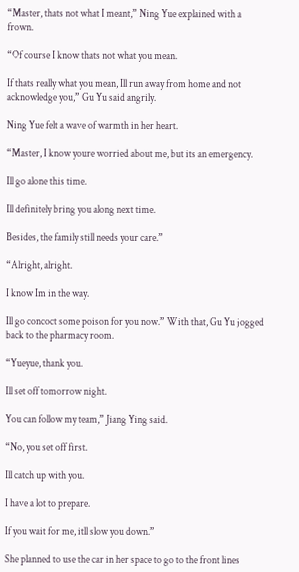“Master, thats not what I meant,” Ning Yue explained with a frown.

“Of course I know thats not what you mean.

If thats really what you mean, Ill run away from home and not acknowledge you,” Gu Yu said angrily.

Ning Yue felt a wave of warmth in her heart.

“Master, I know youre worried about me, but its an emergency.

Ill go alone this time.

Ill definitely bring you along next time.

Besides, the family still needs your care.”

“Alright, alright.

I know Im in the way.

Ill go concoct some poison for you now.” With that, Gu Yu jogged back to the pharmacy room.

“Yueyue, thank you.

Ill set off tomorrow night.

You can follow my team,” Jiang Ying said.

“No, you set off first.

Ill catch up with you.

I have a lot to prepare.

If you wait for me, itll slow you down.”

She planned to use the car in her space to go to the front lines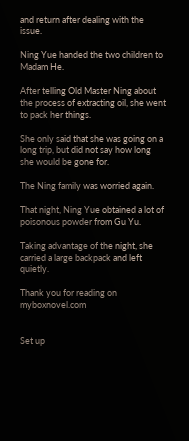and return after dealing with the issue.

Ning Yue handed the two children to Madam He.

After telling Old Master Ning about the process of extracting oil, she went to pack her things.

She only said that she was going on a long trip, but did not say how long she would be gone for.

The Ning family was worried again.

That night, Ning Yue obtained a lot of poisonous powder from Gu Yu.

Taking advantage of the night, she carried a large backpack and left quietly.

Thank you for reading on myboxnovel.com


Set up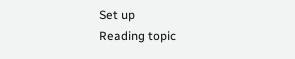Set up
Reading topic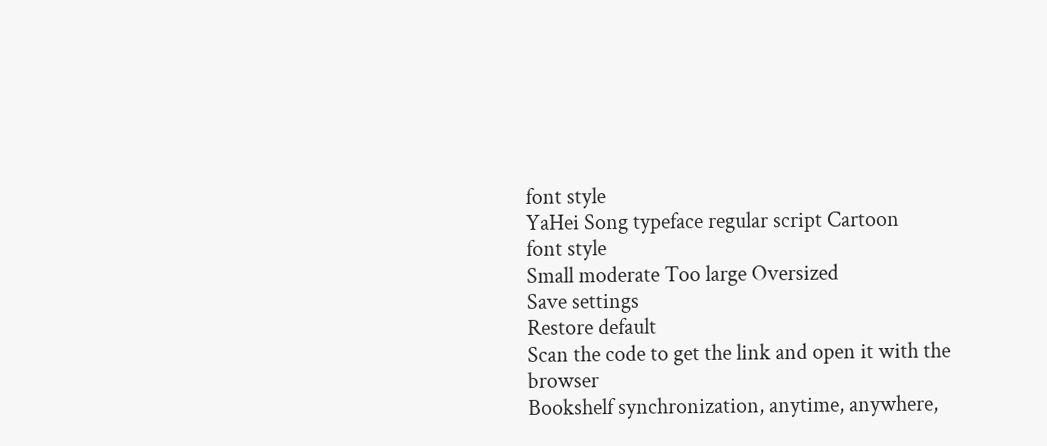font style
YaHei Song typeface regular script Cartoon
font style
Small moderate Too large Oversized
Save settings
Restore default
Scan the code to get the link and open it with the browser
Bookshelf synchronization, anytime, anywhere,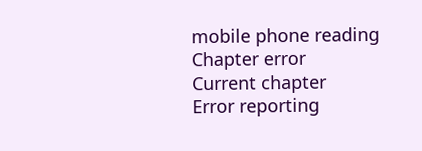mobile phone reading
Chapter error
Current chapter
Error reporting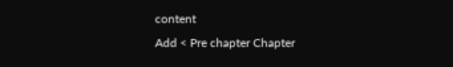content
Add < Pre chapter Chapter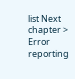list Next chapter > Error reporting